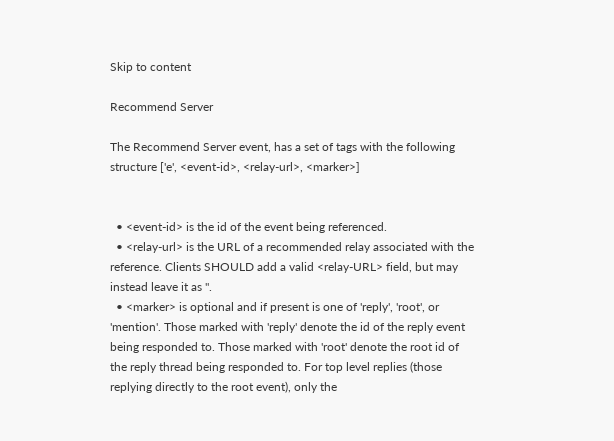Skip to content

Recommend Server

The Recommend Server event, has a set of tags with the following structure ['e', <event-id>, <relay-url>, <marker>]


  • <event-id> is the id of the event being referenced.
  • <relay-url> is the URL of a recommended relay associated with the reference. Clients SHOULD add a valid <relay-URL> field, but may instead leave it as ''.
  • <marker> is optional and if present is one of 'reply', 'root', or 'mention'. Those marked with 'reply' denote the id of the reply event being responded to. Those marked with 'root' denote the root id of the reply thread being responded to. For top level replies (those replying directly to the root event), only the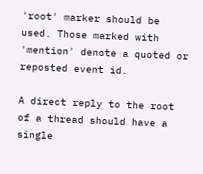'root' marker should be used. Those marked with 'mention' denote a quoted or reposted event id.

A direct reply to the root of a thread should have a single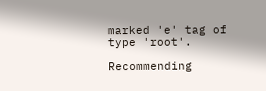marked 'e' tag of type 'root'.

Recommending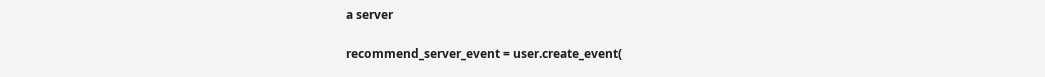a server

recommend_server_event = user.create_event(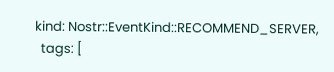kind: Nostr::EventKind::RECOMMEND_SERVER,
  tags: [